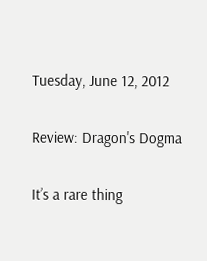Tuesday, June 12, 2012

Review: Dragon's Dogma

It’s a rare thing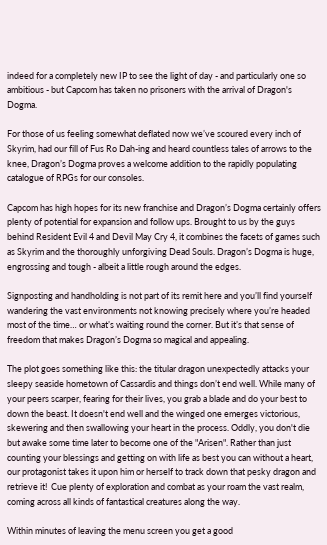indeed for a completely new IP to see the light of day - and particularly one so ambitious - but Capcom has taken no prisoners with the arrival of Dragon's Dogma.

For those of us feeling somewhat deflated now we’ve scoured every inch of Skyrim, had our fill of Fus Ro Dah-ing and heard countless tales of arrows to the knee, Dragon’s Dogma proves a welcome addition to the rapidly populating catalogue of RPGs for our consoles.

Capcom has high hopes for its new franchise and Dragon’s Dogma certainly offers plenty of potential for expansion and follow ups. Brought to us by the guys behind Resident Evil 4 and Devil May Cry 4, it combines the facets of games such as Skyrim and the thoroughly unforgiving Dead Souls. Dragon’s Dogma is huge, engrossing and tough - albeit a little rough around the edges.

Signposting and handholding is not part of its remit here and you’ll find yourself wandering the vast environments not knowing precisely where you’re headed most of the time… or what’s waiting round the corner. But it’s that sense of freedom that makes Dragon’s Dogma so magical and appealing.

The plot goes something like this: the titular dragon unexpectedly attacks your sleepy seaside hometown of Cassardis and things don’t end well. While many of your peers scarper, fearing for their lives, you grab a blade and do your best to down the beast. It doesn't end well and the winged one emerges victorious, skewering and then swallowing your heart in the process. Oddly, you don't die but awake some time later to become one of the "Arisen". Rather than just counting your blessings and getting on with life as best you can without a heart, our protagonist takes it upon him or herself to track down that pesky dragon and retrieve it!  Cue plenty of exploration and combat as your roam the vast realm, coming across all kinds of fantastical creatures along the way.

Within minutes of leaving the menu screen you get a good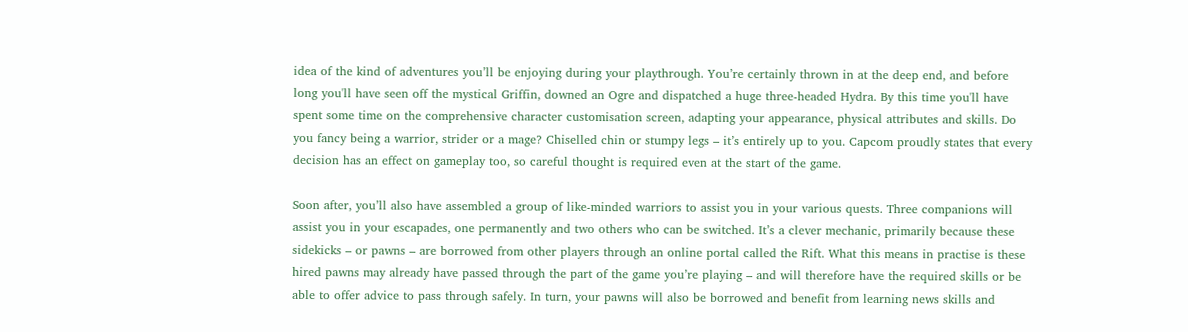idea of the kind of adventures you’ll be enjoying during your playthrough. You’re certainly thrown in at the deep end, and before long you'll have seen off the mystical Griffin, downed an Ogre and dispatched a huge three-headed Hydra. By this time you'll have spent some time on the comprehensive character customisation screen, adapting your appearance, physical attributes and skills. Do you fancy being a warrior, strider or a mage? Chiselled chin or stumpy legs – it’s entirely up to you. Capcom proudly states that every decision has an effect on gameplay too, so careful thought is required even at the start of the game.

Soon after, you’ll also have assembled a group of like-minded warriors to assist you in your various quests. Three companions will assist you in your escapades, one permanently and two others who can be switched. It’s a clever mechanic, primarily because these sidekicks – or pawns – are borrowed from other players through an online portal called the Rift. What this means in practise is these hired pawns may already have passed through the part of the game you’re playing – and will therefore have the required skills or be able to offer advice to pass through safely. In turn, your pawns will also be borrowed and benefit from learning news skills and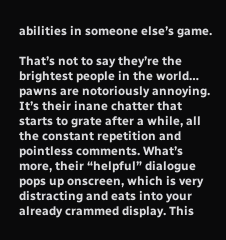abilities in someone else’s game.

That’s not to say they’re the brightest people in the world… pawns are notoriously annoying. It’s their inane chatter that starts to grate after a while, all the constant repetition and pointless comments. What’s more, their “helpful” dialogue pops up onscreen, which is very distracting and eats into your already crammed display. This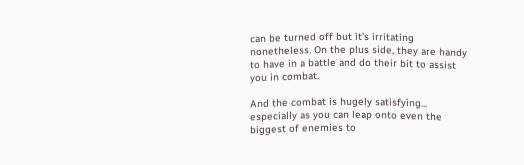can be turned off but it’s irritating nonetheless. On the plus side, they are handy to have in a battle and do their bit to assist you in combat.

And the combat is hugely satisfying... especially as you can leap onto even the biggest of enemies to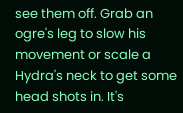see them off. Grab an ogre's leg to slow his movement or scale a Hydra's neck to get some head shots in. It's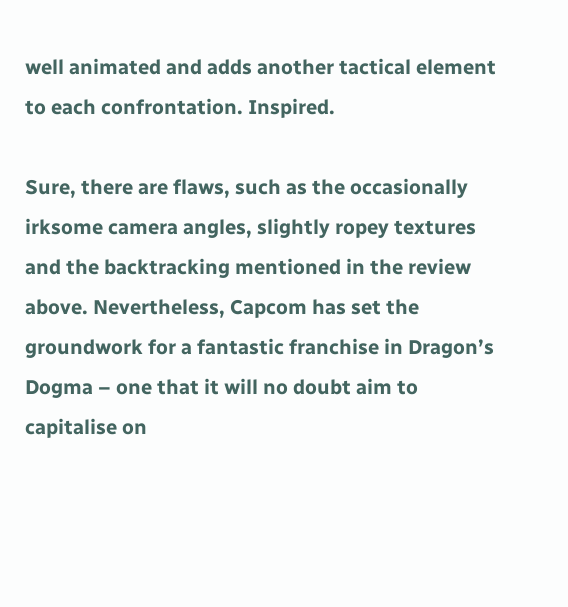well animated and adds another tactical element to each confrontation. Inspired.

Sure, there are flaws, such as the occasionally irksome camera angles, slightly ropey textures and the backtracking mentioned in the review above. Nevertheless, Capcom has set the groundwork for a fantastic franchise in Dragon’s Dogma – one that it will no doubt aim to capitalise on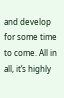and develop for some time to come. All in all, it’s highly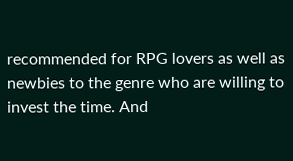recommended for RPG lovers as well as newbies to the genre who are willing to invest the time. And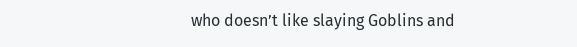who doesn’t like slaying Goblins and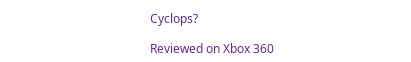Cyclops?

Reviewed on Xbox 360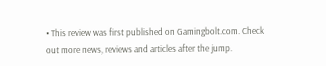• This review was first published on Gamingbolt.com. Check out more news, reviews and articles after the jump.